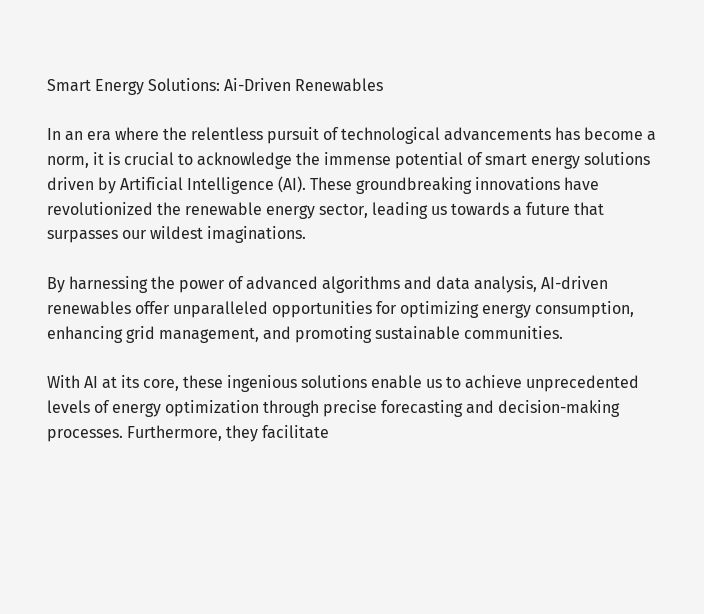Smart Energy Solutions: Ai-Driven Renewables

In an era where the relentless pursuit of technological advancements has become a norm, it is crucial to acknowledge the immense potential of smart energy solutions driven by Artificial Intelligence (AI). These groundbreaking innovations have revolutionized the renewable energy sector, leading us towards a future that surpasses our wildest imaginations.

By harnessing the power of advanced algorithms and data analysis, AI-driven renewables offer unparalleled opportunities for optimizing energy consumption, enhancing grid management, and promoting sustainable communities.

With AI at its core, these ingenious solutions enable us to achieve unprecedented levels of energy optimization through precise forecasting and decision-making processes. Furthermore, they facilitate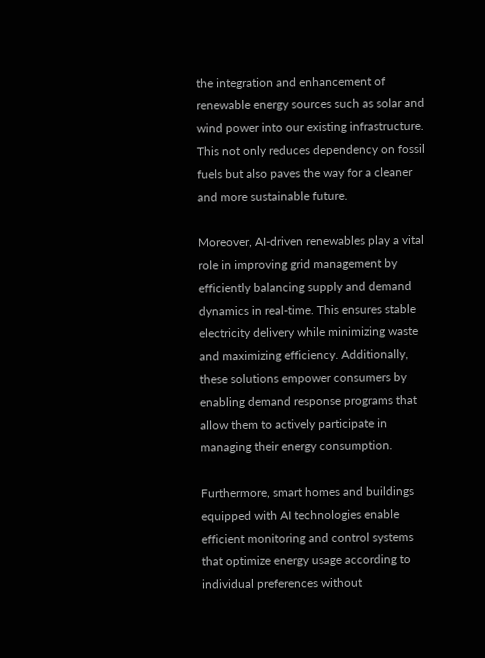the integration and enhancement of renewable energy sources such as solar and wind power into our existing infrastructure. This not only reduces dependency on fossil fuels but also paves the way for a cleaner and more sustainable future.

Moreover, AI-driven renewables play a vital role in improving grid management by efficiently balancing supply and demand dynamics in real-time. This ensures stable electricity delivery while minimizing waste and maximizing efficiency. Additionally, these solutions empower consumers by enabling demand response programs that allow them to actively participate in managing their energy consumption.

Furthermore, smart homes and buildings equipped with AI technologies enable efficient monitoring and control systems that optimize energy usage according to individual preferences without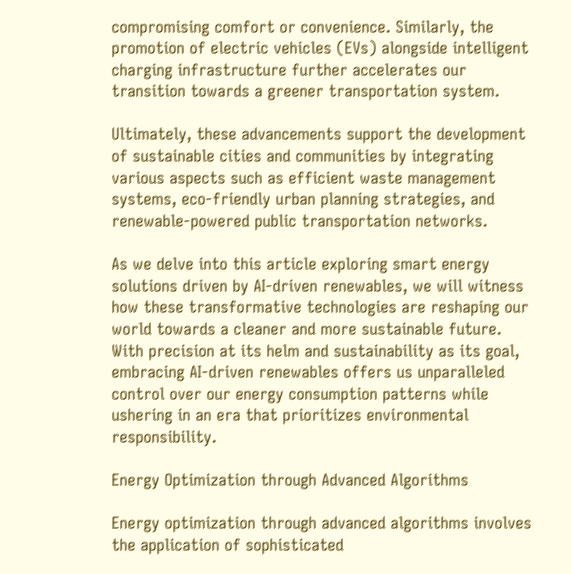compromising comfort or convenience. Similarly, the promotion of electric vehicles (EVs) alongside intelligent charging infrastructure further accelerates our transition towards a greener transportation system.

Ultimately, these advancements support the development of sustainable cities and communities by integrating various aspects such as efficient waste management systems, eco-friendly urban planning strategies, and renewable-powered public transportation networks.

As we delve into this article exploring smart energy solutions driven by AI-driven renewables, we will witness how these transformative technologies are reshaping our world towards a cleaner and more sustainable future. With precision at its helm and sustainability as its goal, embracing AI-driven renewables offers us unparalleled control over our energy consumption patterns while ushering in an era that prioritizes environmental responsibility.

Energy Optimization through Advanced Algorithms

Energy optimization through advanced algorithms involves the application of sophisticated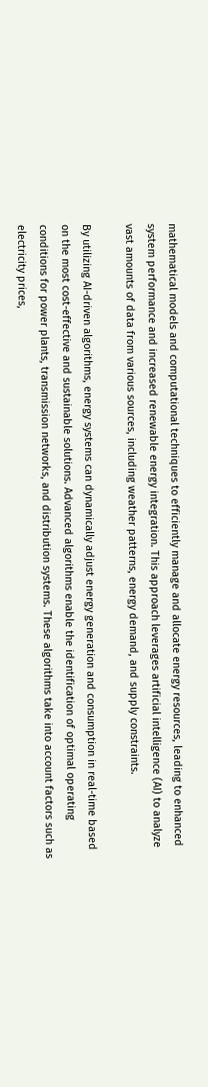mathematical models and computational techniques to efficiently manage and allocate energy resources, leading to enhanced system performance and increased renewable energy integration. This approach leverages artificial intelligence (AI) to analyze vast amounts of data from various sources, including weather patterns, energy demand, and supply constraints.

By utilizing AI-driven algorithms, energy systems can dynamically adjust energy generation and consumption in real-time based on the most cost-effective and sustainable solutions. Advanced algorithms enable the identification of optimal operating conditions for power plants, transmission networks, and distribution systems. These algorithms take into account factors such as electricity prices,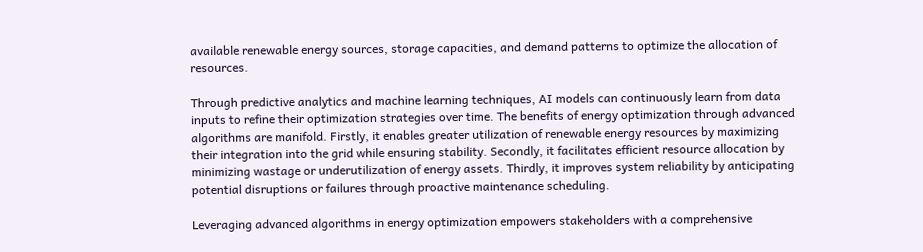available renewable energy sources, storage capacities, and demand patterns to optimize the allocation of resources.

Through predictive analytics and machine learning techniques, AI models can continuously learn from data inputs to refine their optimization strategies over time. The benefits of energy optimization through advanced algorithms are manifold. Firstly, it enables greater utilization of renewable energy resources by maximizing their integration into the grid while ensuring stability. Secondly, it facilitates efficient resource allocation by minimizing wastage or underutilization of energy assets. Thirdly, it improves system reliability by anticipating potential disruptions or failures through proactive maintenance scheduling.

Leveraging advanced algorithms in energy optimization empowers stakeholders with a comprehensive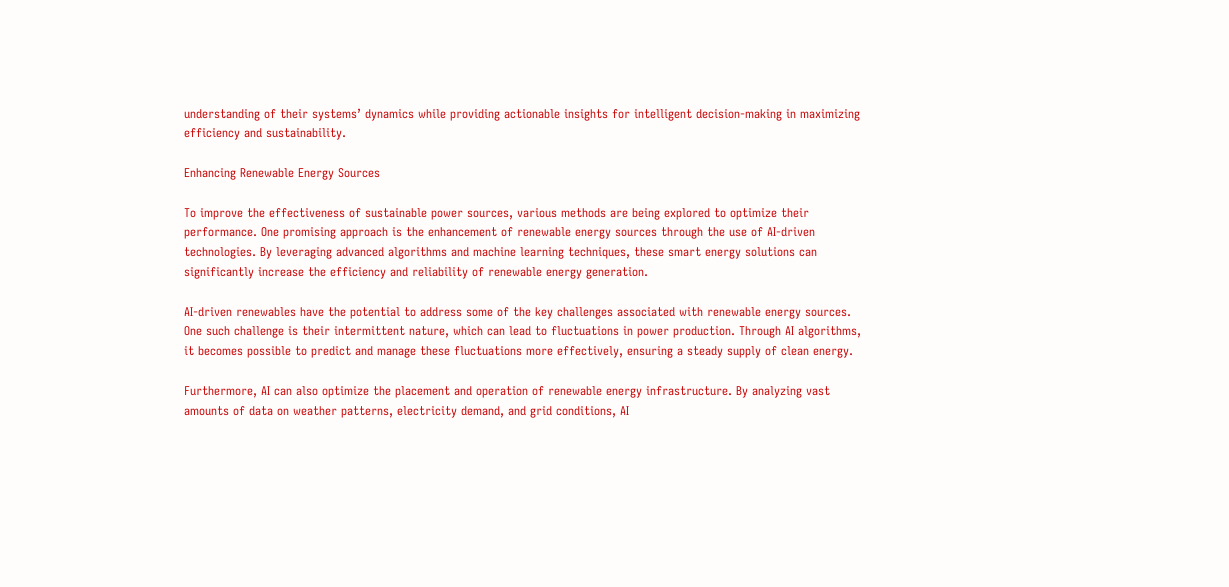understanding of their systems’ dynamics while providing actionable insights for intelligent decision-making in maximizing efficiency and sustainability.

Enhancing Renewable Energy Sources

To improve the effectiveness of sustainable power sources, various methods are being explored to optimize their performance. One promising approach is the enhancement of renewable energy sources through the use of AI-driven technologies. By leveraging advanced algorithms and machine learning techniques, these smart energy solutions can significantly increase the efficiency and reliability of renewable energy generation.

AI-driven renewables have the potential to address some of the key challenges associated with renewable energy sources. One such challenge is their intermittent nature, which can lead to fluctuations in power production. Through AI algorithms, it becomes possible to predict and manage these fluctuations more effectively, ensuring a steady supply of clean energy.

Furthermore, AI can also optimize the placement and operation of renewable energy infrastructure. By analyzing vast amounts of data on weather patterns, electricity demand, and grid conditions, AI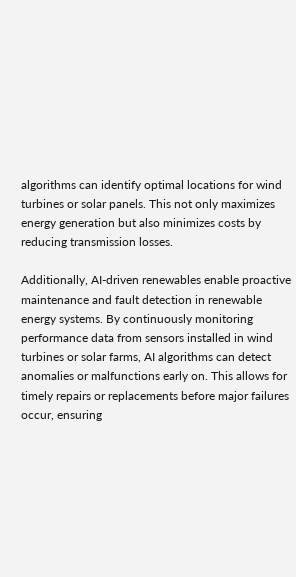algorithms can identify optimal locations for wind turbines or solar panels. This not only maximizes energy generation but also minimizes costs by reducing transmission losses.

Additionally, AI-driven renewables enable proactive maintenance and fault detection in renewable energy systems. By continuously monitoring performance data from sensors installed in wind turbines or solar farms, AI algorithms can detect anomalies or malfunctions early on. This allows for timely repairs or replacements before major failures occur, ensuring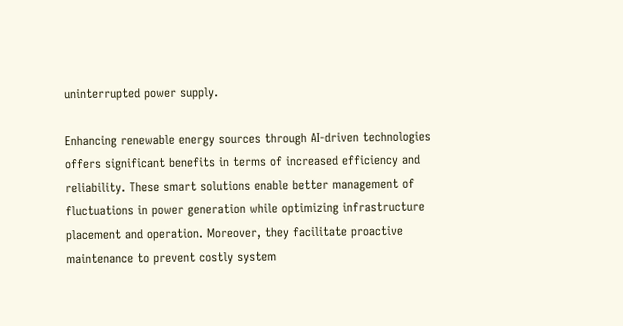uninterrupted power supply.

Enhancing renewable energy sources through AI-driven technologies offers significant benefits in terms of increased efficiency and reliability. These smart solutions enable better management of fluctuations in power generation while optimizing infrastructure placement and operation. Moreover, they facilitate proactive maintenance to prevent costly system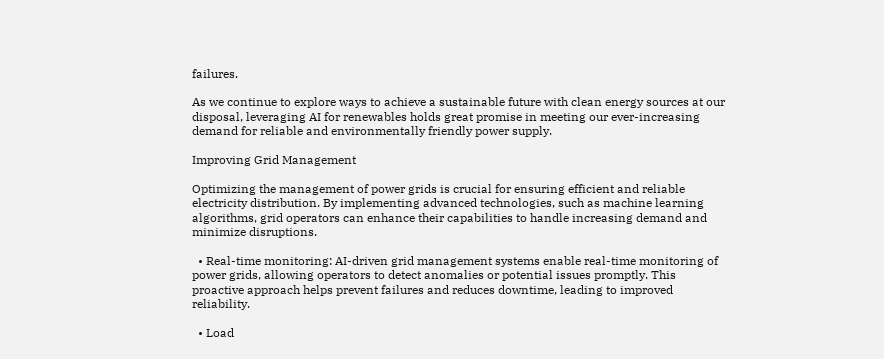failures.

As we continue to explore ways to achieve a sustainable future with clean energy sources at our disposal, leveraging AI for renewables holds great promise in meeting our ever-increasing demand for reliable and environmentally friendly power supply.

Improving Grid Management

Optimizing the management of power grids is crucial for ensuring efficient and reliable electricity distribution. By implementing advanced technologies, such as machine learning algorithms, grid operators can enhance their capabilities to handle increasing demand and minimize disruptions.

  • Real-time monitoring: AI-driven grid management systems enable real-time monitoring of power grids, allowing operators to detect anomalies or potential issues promptly. This proactive approach helps prevent failures and reduces downtime, leading to improved reliability.

  • Load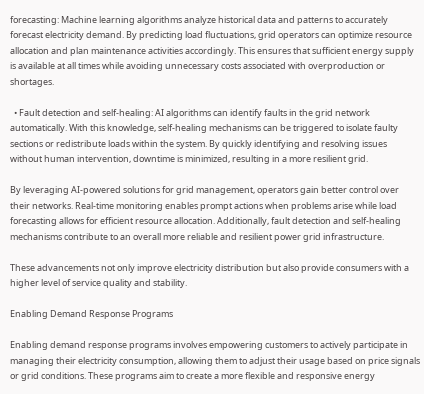forecasting: Machine learning algorithms analyze historical data and patterns to accurately forecast electricity demand. By predicting load fluctuations, grid operators can optimize resource allocation and plan maintenance activities accordingly. This ensures that sufficient energy supply is available at all times while avoiding unnecessary costs associated with overproduction or shortages.

  • Fault detection and self-healing: AI algorithms can identify faults in the grid network automatically. With this knowledge, self-healing mechanisms can be triggered to isolate faulty sections or redistribute loads within the system. By quickly identifying and resolving issues without human intervention, downtime is minimized, resulting in a more resilient grid.

By leveraging AI-powered solutions for grid management, operators gain better control over their networks. Real-time monitoring enables prompt actions when problems arise while load forecasting allows for efficient resource allocation. Additionally, fault detection and self-healing mechanisms contribute to an overall more reliable and resilient power grid infrastructure.

These advancements not only improve electricity distribution but also provide consumers with a higher level of service quality and stability.

Enabling Demand Response Programs

Enabling demand response programs involves empowering customers to actively participate in managing their electricity consumption, allowing them to adjust their usage based on price signals or grid conditions. These programs aim to create a more flexible and responsive energy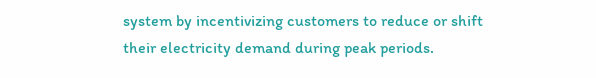system by incentivizing customers to reduce or shift their electricity demand during peak periods.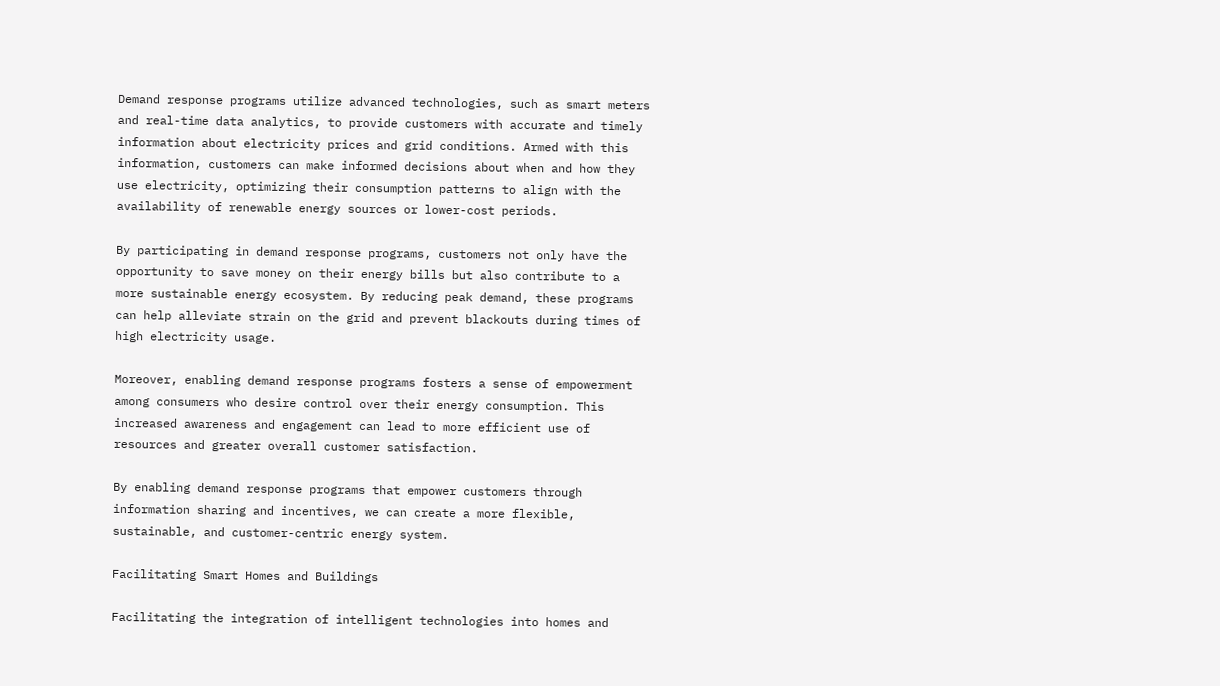Demand response programs utilize advanced technologies, such as smart meters and real-time data analytics, to provide customers with accurate and timely information about electricity prices and grid conditions. Armed with this information, customers can make informed decisions about when and how they use electricity, optimizing their consumption patterns to align with the availability of renewable energy sources or lower-cost periods.

By participating in demand response programs, customers not only have the opportunity to save money on their energy bills but also contribute to a more sustainable energy ecosystem. By reducing peak demand, these programs can help alleviate strain on the grid and prevent blackouts during times of high electricity usage.

Moreover, enabling demand response programs fosters a sense of empowerment among consumers who desire control over their energy consumption. This increased awareness and engagement can lead to more efficient use of resources and greater overall customer satisfaction.

By enabling demand response programs that empower customers through information sharing and incentives, we can create a more flexible, sustainable, and customer-centric energy system.

Facilitating Smart Homes and Buildings

Facilitating the integration of intelligent technologies into homes and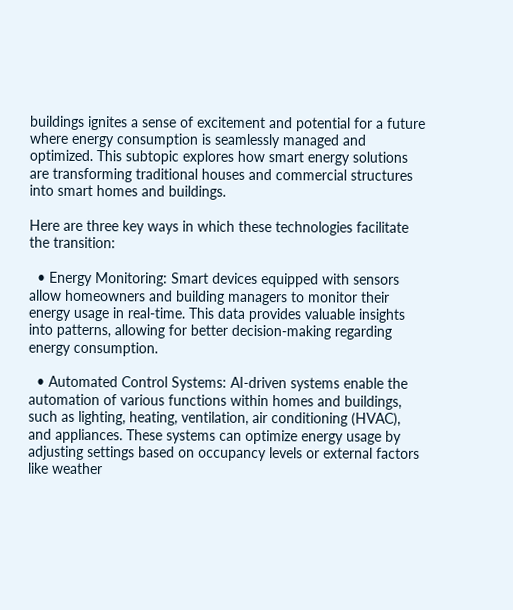buildings ignites a sense of excitement and potential for a future where energy consumption is seamlessly managed and optimized. This subtopic explores how smart energy solutions are transforming traditional houses and commercial structures into smart homes and buildings.

Here are three key ways in which these technologies facilitate the transition:

  • Energy Monitoring: Smart devices equipped with sensors allow homeowners and building managers to monitor their energy usage in real-time. This data provides valuable insights into patterns, allowing for better decision-making regarding energy consumption.

  • Automated Control Systems: AI-driven systems enable the automation of various functions within homes and buildings, such as lighting, heating, ventilation, air conditioning (HVAC), and appliances. These systems can optimize energy usage by adjusting settings based on occupancy levels or external factors like weather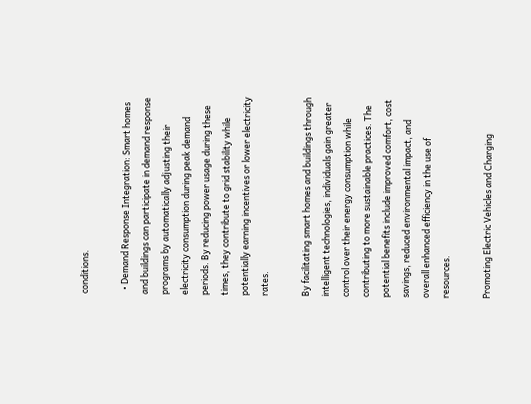conditions.

  • Demand Response Integration: Smart homes and buildings can participate in demand response programs by automatically adjusting their electricity consumption during peak demand periods. By reducing power usage during these times, they contribute to grid stability while potentially earning incentives or lower electricity rates.

By facilitating smart homes and buildings through intelligent technologies, individuals gain greater control over their energy consumption while contributing to more sustainable practices. The potential benefits include improved comfort, cost savings, reduced environmental impact, and overall enhanced efficiency in the use of resources.

Promoting Electric Vehicles and Charging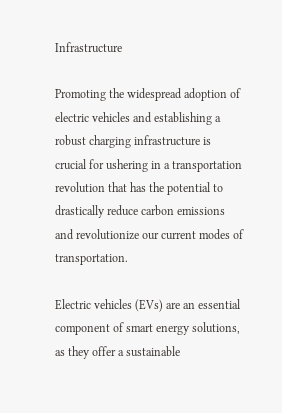Infrastructure

Promoting the widespread adoption of electric vehicles and establishing a robust charging infrastructure is crucial for ushering in a transportation revolution that has the potential to drastically reduce carbon emissions and revolutionize our current modes of transportation.

Electric vehicles (EVs) are an essential component of smart energy solutions, as they offer a sustainable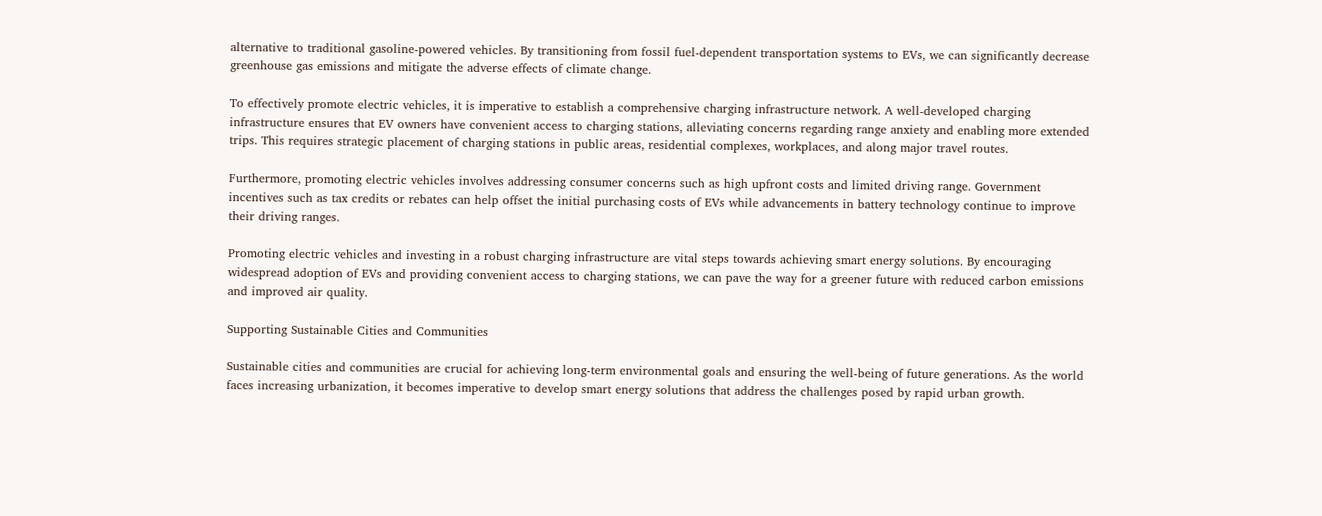alternative to traditional gasoline-powered vehicles. By transitioning from fossil fuel-dependent transportation systems to EVs, we can significantly decrease greenhouse gas emissions and mitigate the adverse effects of climate change.

To effectively promote electric vehicles, it is imperative to establish a comprehensive charging infrastructure network. A well-developed charging infrastructure ensures that EV owners have convenient access to charging stations, alleviating concerns regarding range anxiety and enabling more extended trips. This requires strategic placement of charging stations in public areas, residential complexes, workplaces, and along major travel routes.

Furthermore, promoting electric vehicles involves addressing consumer concerns such as high upfront costs and limited driving range. Government incentives such as tax credits or rebates can help offset the initial purchasing costs of EVs while advancements in battery technology continue to improve their driving ranges.

Promoting electric vehicles and investing in a robust charging infrastructure are vital steps towards achieving smart energy solutions. By encouraging widespread adoption of EVs and providing convenient access to charging stations, we can pave the way for a greener future with reduced carbon emissions and improved air quality.

Supporting Sustainable Cities and Communities

Sustainable cities and communities are crucial for achieving long-term environmental goals and ensuring the well-being of future generations. As the world faces increasing urbanization, it becomes imperative to develop smart energy solutions that address the challenges posed by rapid urban growth.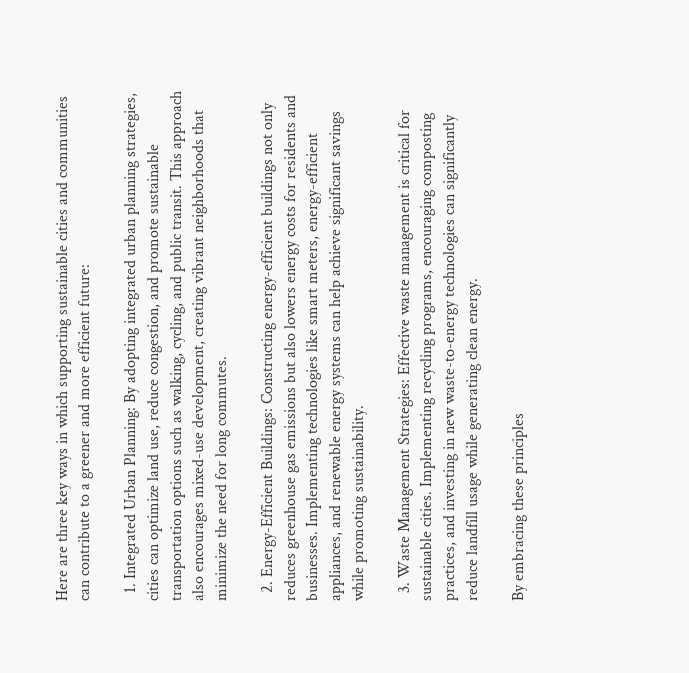Here are three key ways in which supporting sustainable cities and communities can contribute to a greener and more efficient future:

  1. Integrated Urban Planning: By adopting integrated urban planning strategies, cities can optimize land use, reduce congestion, and promote sustainable transportation options such as walking, cycling, and public transit. This approach also encourages mixed-use development, creating vibrant neighborhoods that minimize the need for long commutes.

  2. Energy-Efficient Buildings: Constructing energy-efficient buildings not only reduces greenhouse gas emissions but also lowers energy costs for residents and businesses. Implementing technologies like smart meters, energy-efficient appliances, and renewable energy systems can help achieve significant savings while promoting sustainability.

  3. Waste Management Strategies: Effective waste management is critical for sustainable cities. Implementing recycling programs, encouraging composting practices, and investing in new waste-to-energy technologies can significantly reduce landfill usage while generating clean energy.

By embracing these principles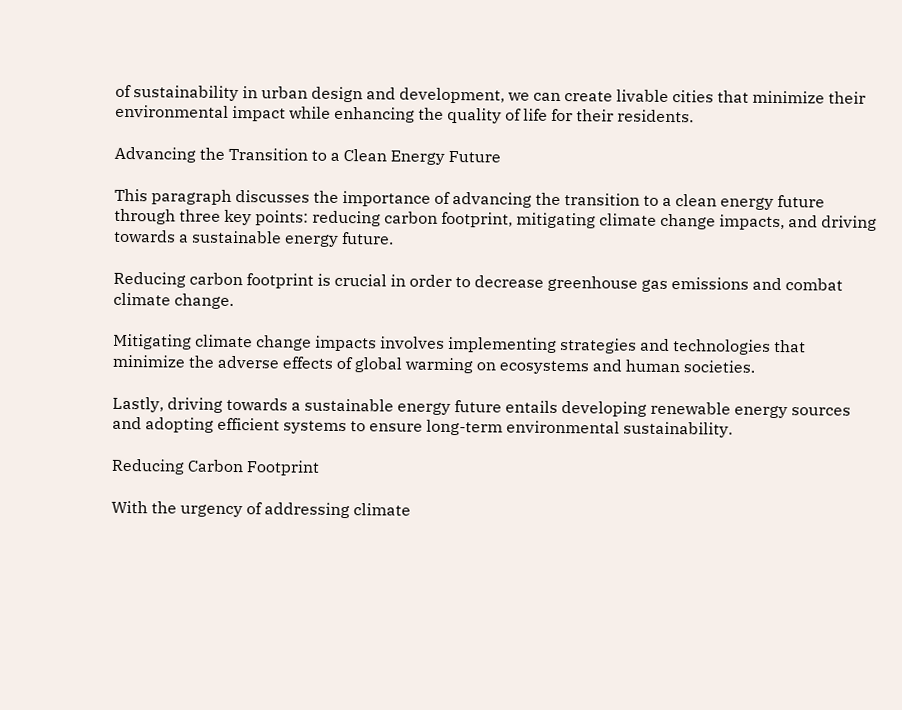of sustainability in urban design and development, we can create livable cities that minimize their environmental impact while enhancing the quality of life for their residents.

Advancing the Transition to a Clean Energy Future

This paragraph discusses the importance of advancing the transition to a clean energy future through three key points: reducing carbon footprint, mitigating climate change impacts, and driving towards a sustainable energy future.

Reducing carbon footprint is crucial in order to decrease greenhouse gas emissions and combat climate change.

Mitigating climate change impacts involves implementing strategies and technologies that minimize the adverse effects of global warming on ecosystems and human societies.

Lastly, driving towards a sustainable energy future entails developing renewable energy sources and adopting efficient systems to ensure long-term environmental sustainability.

Reducing Carbon Footprint

With the urgency of addressing climate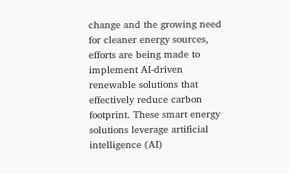change and the growing need for cleaner energy sources, efforts are being made to implement AI-driven renewable solutions that effectively reduce carbon footprint. These smart energy solutions leverage artificial intelligence (AI)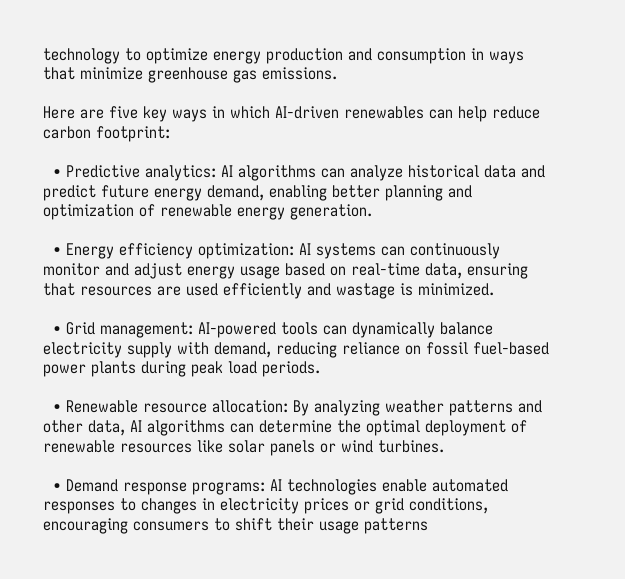technology to optimize energy production and consumption in ways that minimize greenhouse gas emissions.

Here are five key ways in which AI-driven renewables can help reduce carbon footprint:

  • Predictive analytics: AI algorithms can analyze historical data and predict future energy demand, enabling better planning and optimization of renewable energy generation.

  • Energy efficiency optimization: AI systems can continuously monitor and adjust energy usage based on real-time data, ensuring that resources are used efficiently and wastage is minimized.

  • Grid management: AI-powered tools can dynamically balance electricity supply with demand, reducing reliance on fossil fuel-based power plants during peak load periods.

  • Renewable resource allocation: By analyzing weather patterns and other data, AI algorithms can determine the optimal deployment of renewable resources like solar panels or wind turbines.

  • Demand response programs: AI technologies enable automated responses to changes in electricity prices or grid conditions, encouraging consumers to shift their usage patterns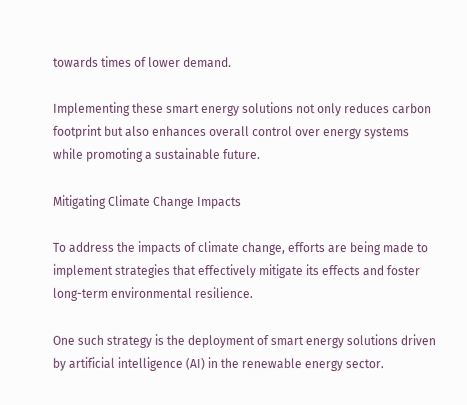towards times of lower demand.

Implementing these smart energy solutions not only reduces carbon footprint but also enhances overall control over energy systems while promoting a sustainable future.

Mitigating Climate Change Impacts

To address the impacts of climate change, efforts are being made to implement strategies that effectively mitigate its effects and foster long-term environmental resilience.

One such strategy is the deployment of smart energy solutions driven by artificial intelligence (AI) in the renewable energy sector.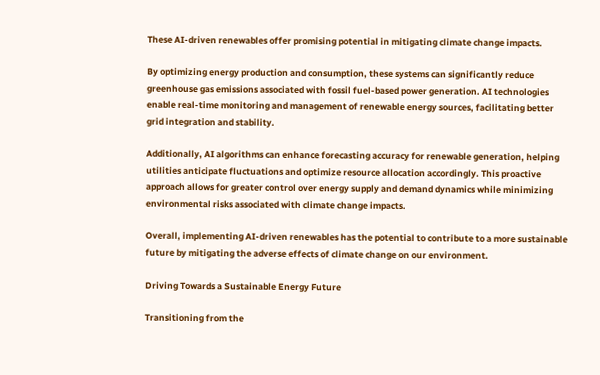These AI-driven renewables offer promising potential in mitigating climate change impacts.

By optimizing energy production and consumption, these systems can significantly reduce greenhouse gas emissions associated with fossil fuel-based power generation. AI technologies enable real-time monitoring and management of renewable energy sources, facilitating better grid integration and stability.

Additionally, AI algorithms can enhance forecasting accuracy for renewable generation, helping utilities anticipate fluctuations and optimize resource allocation accordingly. This proactive approach allows for greater control over energy supply and demand dynamics while minimizing environmental risks associated with climate change impacts.

Overall, implementing AI-driven renewables has the potential to contribute to a more sustainable future by mitigating the adverse effects of climate change on our environment.

Driving Towards a Sustainable Energy Future

Transitioning from the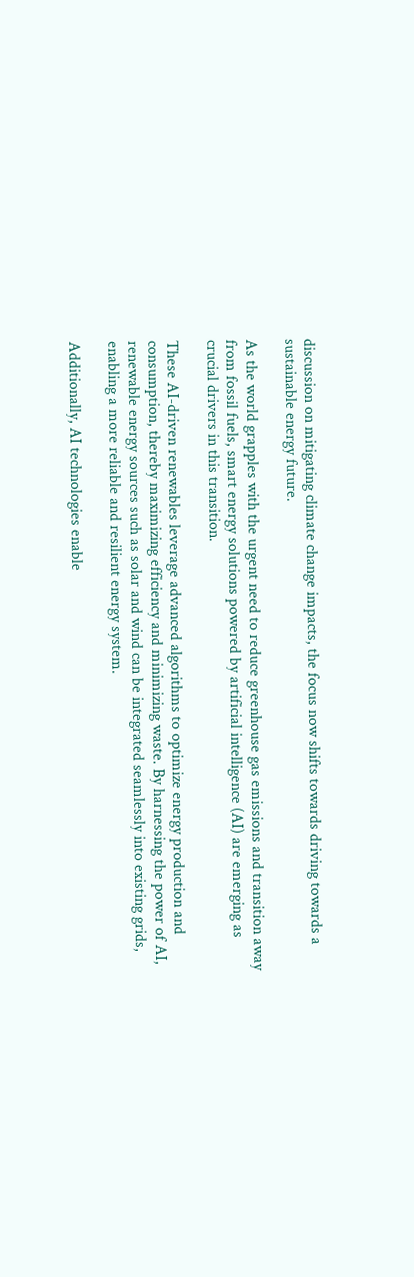discussion on mitigating climate change impacts, the focus now shifts towards driving towards a sustainable energy future.

As the world grapples with the urgent need to reduce greenhouse gas emissions and transition away from fossil fuels, smart energy solutions powered by artificial intelligence (AI) are emerging as crucial drivers in this transition.

These AI-driven renewables leverage advanced algorithms to optimize energy production and consumption, thereby maximizing efficiency and minimizing waste. By harnessing the power of AI, renewable energy sources such as solar and wind can be integrated seamlessly into existing grids, enabling a more reliable and resilient energy system.

Additionally, AI technologies enable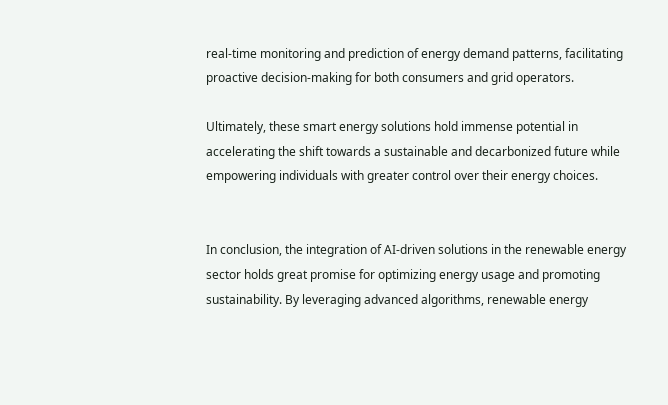real-time monitoring and prediction of energy demand patterns, facilitating proactive decision-making for both consumers and grid operators.

Ultimately, these smart energy solutions hold immense potential in accelerating the shift towards a sustainable and decarbonized future while empowering individuals with greater control over their energy choices.


In conclusion, the integration of AI-driven solutions in the renewable energy sector holds great promise for optimizing energy usage and promoting sustainability. By leveraging advanced algorithms, renewable energy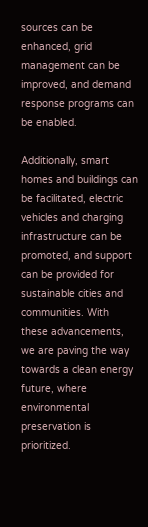sources can be enhanced, grid management can be improved, and demand response programs can be enabled.

Additionally, smart homes and buildings can be facilitated, electric vehicles and charging infrastructure can be promoted, and support can be provided for sustainable cities and communities. With these advancements, we are paving the way towards a clean energy future, where environmental preservation is prioritized.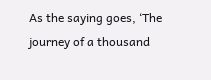As the saying goes, ‘The journey of a thousand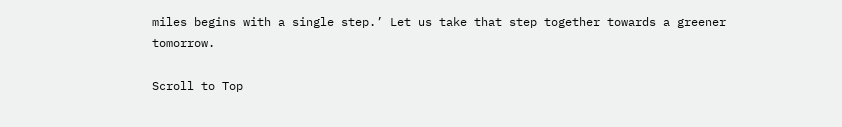miles begins with a single step.’ Let us take that step together towards a greener tomorrow.

Scroll to Top